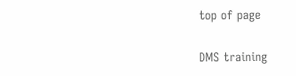top of page

DMS training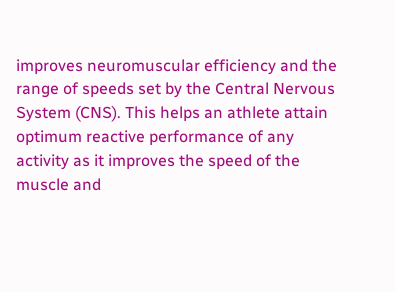improves neuromuscular efficiency and the range of speeds set by the Central Nervous System (CNS). This helps an athlete attain optimum reactive performance of any activity as it improves the speed of the muscle and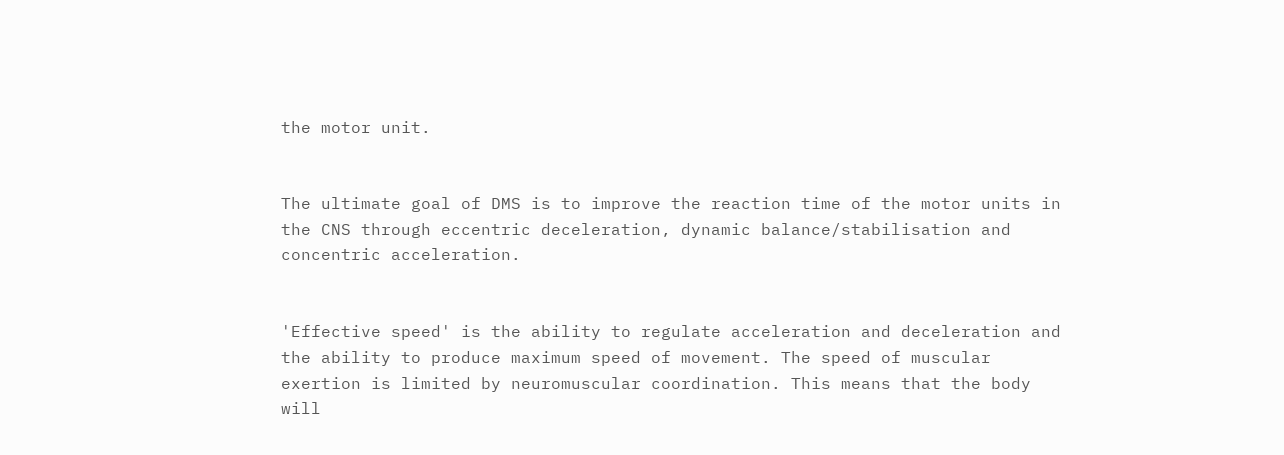the motor unit.


The ultimate goal of DMS is to improve the reaction time of the motor units in the CNS through eccentric deceleration, dynamic balance/stabilisation and concentric acceleration.


'Effective speed' is the ability to regulate acceleration and deceleration and the ability to produce maximum speed of movement. The speed of muscular exertion is limited by neuromuscular coordination. This means that the body will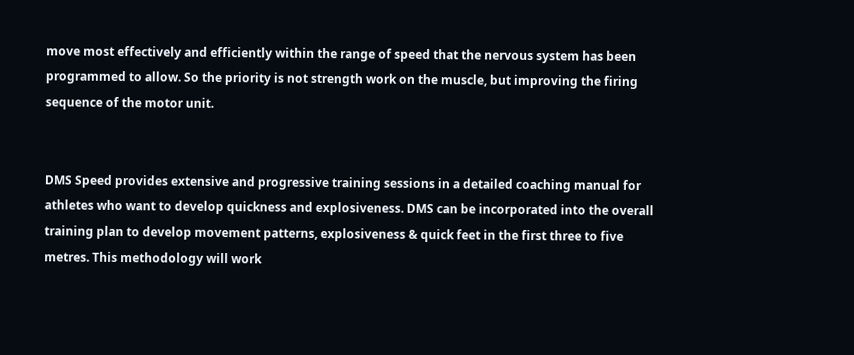move most effectively and efficiently within the range of speed that the nervous system has been programmed to allow. So the priority is not strength work on the muscle, but improving the firing sequence of the motor unit.


DMS Speed provides extensive and progressive training sessions in a detailed coaching manual for athletes who want to develop quickness and explosiveness. DMS can be incorporated into the overall training plan to develop movement patterns, explosiveness & quick feet in the first three to five metres. This methodology will work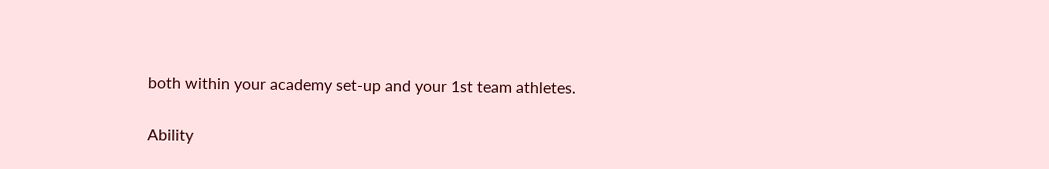both within your academy set-up and your 1st team athletes.


Ability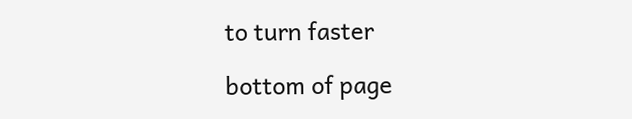to turn faster

bottom of page